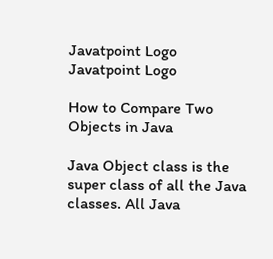Javatpoint Logo
Javatpoint Logo

How to Compare Two Objects in Java

Java Object class is the super class of all the Java classes. All Java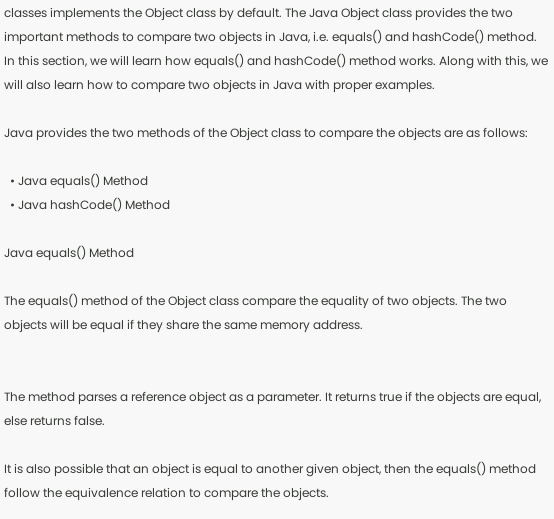classes implements the Object class by default. The Java Object class provides the two important methods to compare two objects in Java, i.e. equals() and hashCode() method. In this section, we will learn how equals() and hashCode() method works. Along with this, we will also learn how to compare two objects in Java with proper examples.

Java provides the two methods of the Object class to compare the objects are as follows:

  • Java equals() Method
  • Java hashCode() Method

Java equals() Method

The equals() method of the Object class compare the equality of two objects. The two objects will be equal if they share the same memory address.


The method parses a reference object as a parameter. It returns true if the objects are equal, else returns false.

It is also possible that an object is equal to another given object, then the equals() method follow the equivalence relation to compare the objects.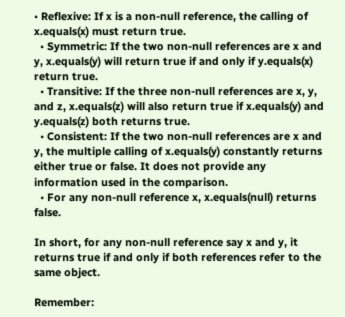• Reflexive: If x is a non-null reference, the calling of x.equals(x) must return true.
  • Symmetric: If the two non-null references are x and y, x.equals(y) will return true if and only if y.equals(x) return true.
  • Transitive: If the three non-null references are x, y, and z, x.equals(z) will also return true if x.equals(y) and y.equals(z) both returns true.
  • Consistent: If the two non-null references are x and y, the multiple calling of x.equals(y) constantly returns either true or false. It does not provide any information used in the comparison.
  • For any non-null reference x, x.equals(null) returns false.

In short, for any non-null reference say x and y, it returns true if and only if both references refer to the same object.

Remember: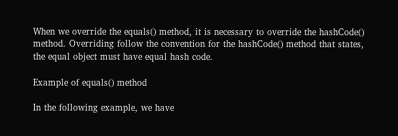When we override the equals() method, it is necessary to override the hashCode() method. Overriding follow the convention for the hashCode() method that states, the equal object must have equal hash code.

Example of equals() method

In the following example, we have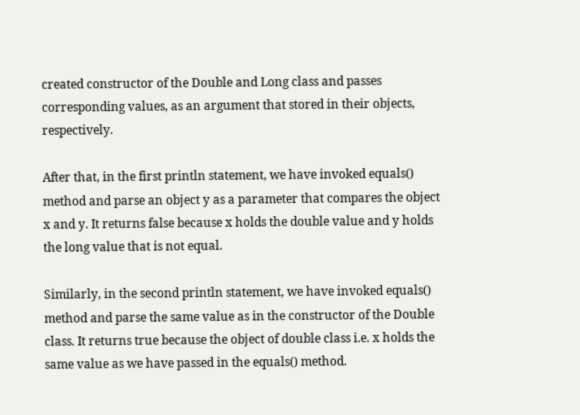created constructor of the Double and Long class and passes corresponding values, as an argument that stored in their objects, respectively.

After that, in the first println statement, we have invoked equals() method and parse an object y as a parameter that compares the object x and y. It returns false because x holds the double value and y holds the long value that is not equal.

Similarly, in the second println statement, we have invoked equals() method and parse the same value as in the constructor of the Double class. It returns true because the object of double class i.e. x holds the same value as we have passed in the equals() method.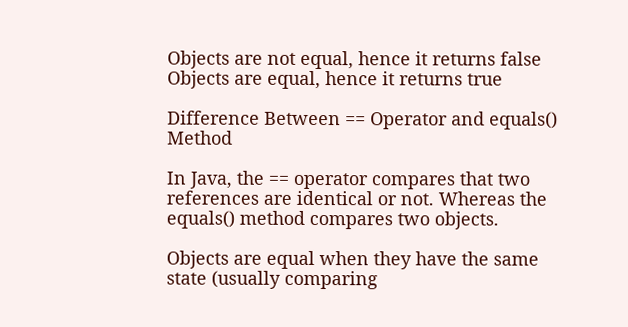Objects are not equal, hence it returns false
Objects are equal, hence it returns true

Difference Between == Operator and equals() Method

In Java, the == operator compares that two references are identical or not. Whereas the equals() method compares two objects.

Objects are equal when they have the same state (usually comparing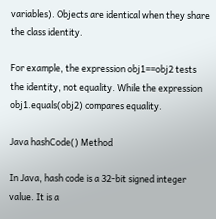variables). Objects are identical when they share the class identity.

For example, the expression obj1==obj2 tests the identity, not equality. While the expression obj1.equals(obj2) compares equality.

Java hashCode() Method

In Java, hash code is a 32-bit signed integer value. It is a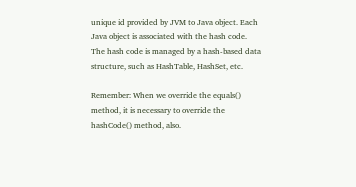unique id provided by JVM to Java object. Each Java object is associated with the hash code. The hash code is managed by a hash-based data structure, such as HashTable, HashSet, etc.

Remember: When we override the equals() method, it is necessary to override the hashCode() method, also.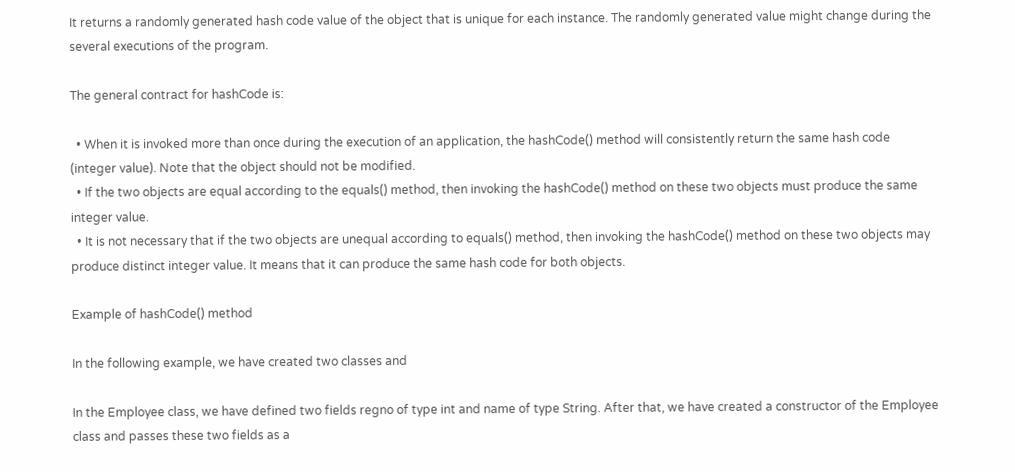It returns a randomly generated hash code value of the object that is unique for each instance. The randomly generated value might change during the several executions of the program.

The general contract for hashCode is:

  • When it is invoked more than once during the execution of an application, the hashCode() method will consistently return the same hash code (integer value). Note that the object should not be modified.
  • If the two objects are equal according to the equals() method, then invoking the hashCode() method on these two objects must produce the same integer value.
  • It is not necessary that if the two objects are unequal according to equals() method, then invoking the hashCode() method on these two objects may produce distinct integer value. It means that it can produce the same hash code for both objects.

Example of hashCode() method

In the following example, we have created two classes and

In the Employee class, we have defined two fields regno of type int and name of type String. After that, we have created a constructor of the Employee class and passes these two fields as a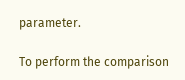parameter.

To perform the comparison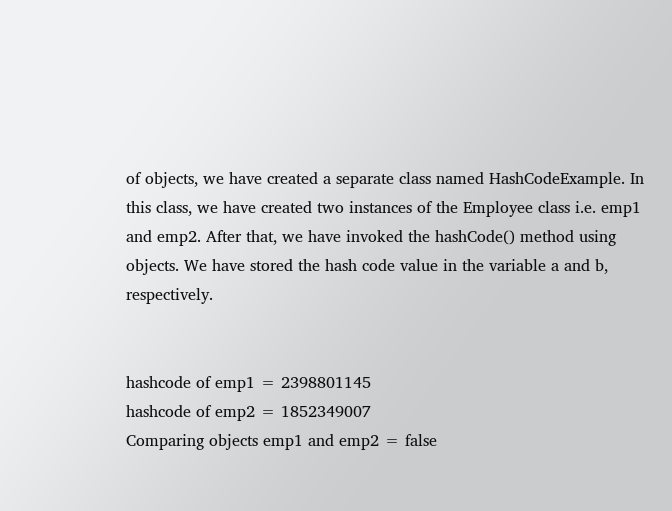of objects, we have created a separate class named HashCodeExample. In this class, we have created two instances of the Employee class i.e. emp1 and emp2. After that, we have invoked the hashCode() method using objects. We have stored the hash code value in the variable a and b, respectively.


hashcode of emp1 = 2398801145
hashcode of emp2 = 1852349007
Comparing objects emp1 and emp2 = false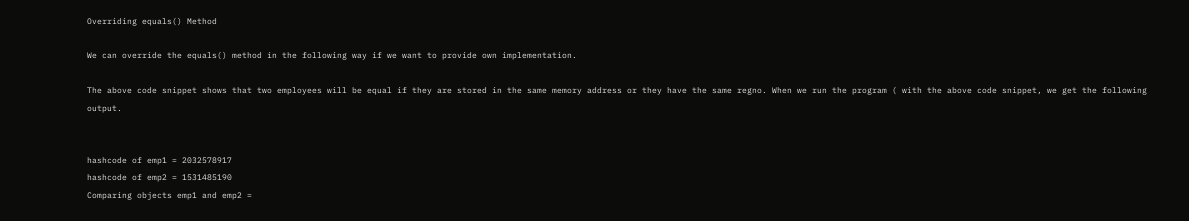Overriding equals() Method

We can override the equals() method in the following way if we want to provide own implementation.

The above code snippet shows that two employees will be equal if they are stored in the same memory address or they have the same regno. When we run the program ( with the above code snippet, we get the following output.


hashcode of emp1 = 2032578917
hashcode of emp2 = 1531485190
Comparing objects emp1 and emp2 =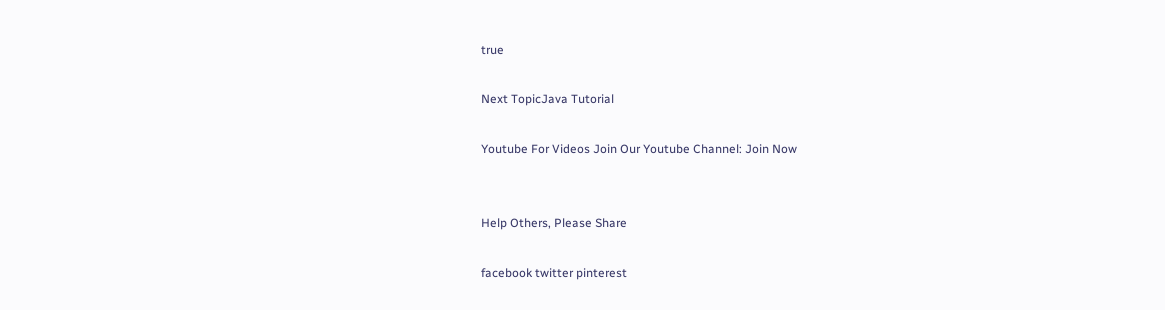true

Next TopicJava Tutorial

Youtube For Videos Join Our Youtube Channel: Join Now


Help Others, Please Share

facebook twitter pinterest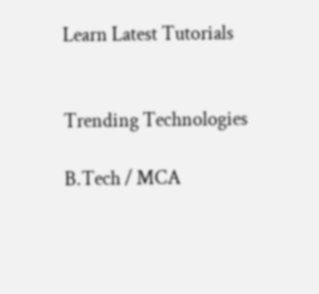Learn Latest Tutorials


Trending Technologies

B.Tech / MCA